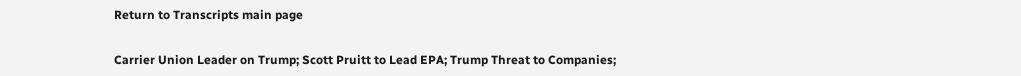Return to Transcripts main page


Carrier Union Leader on Trump; Scott Pruitt to Lead EPA; Trump Threat to Companies;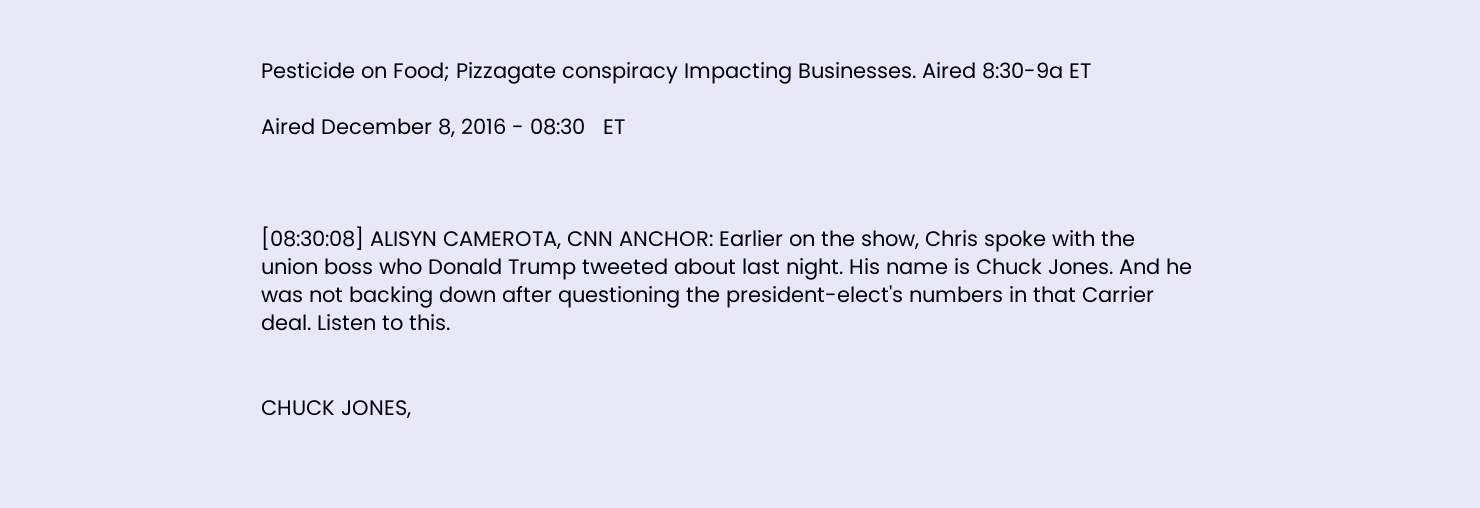Pesticide on Food; Pizzagate conspiracy Impacting Businesses. Aired 8:30-9a ET

Aired December 8, 2016 - 08:30   ET



[08:30:08] ALISYN CAMEROTA, CNN ANCHOR: Earlier on the show, Chris spoke with the union boss who Donald Trump tweeted about last night. His name is Chuck Jones. And he was not backing down after questioning the president-elect's numbers in that Carrier deal. Listen to this.


CHUCK JONES,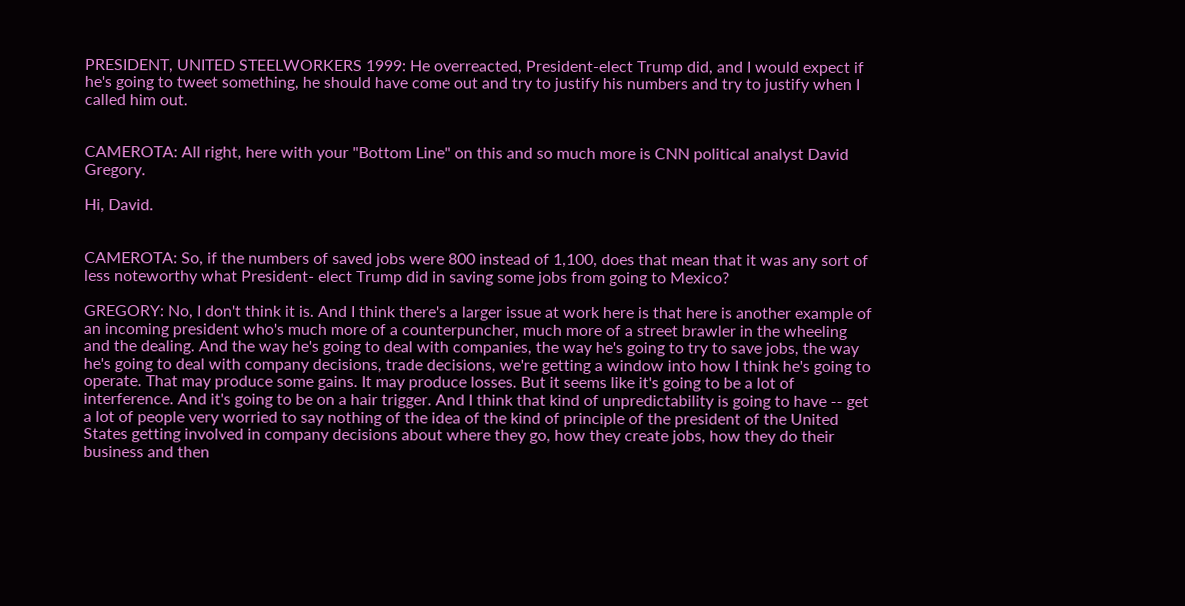PRESIDENT, UNITED STEELWORKERS 1999: He overreacted, President-elect Trump did, and I would expect if he's going to tweet something, he should have come out and try to justify his numbers and try to justify when I called him out.


CAMEROTA: All right, here with your "Bottom Line" on this and so much more is CNN political analyst David Gregory.

Hi, David.


CAMEROTA: So, if the numbers of saved jobs were 800 instead of 1,100, does that mean that it was any sort of less noteworthy what President- elect Trump did in saving some jobs from going to Mexico?

GREGORY: No, I don't think it is. And I think there's a larger issue at work here is that here is another example of an incoming president who's much more of a counterpuncher, much more of a street brawler in the wheeling and the dealing. And the way he's going to deal with companies, the way he's going to try to save jobs, the way he's going to deal with company decisions, trade decisions, we're getting a window into how I think he's going to operate. That may produce some gains. It may produce losses. But it seems like it's going to be a lot of interference. And it's going to be on a hair trigger. And I think that kind of unpredictability is going to have -- get a lot of people very worried to say nothing of the idea of the kind of principle of the president of the United States getting involved in company decisions about where they go, how they create jobs, how they do their business and then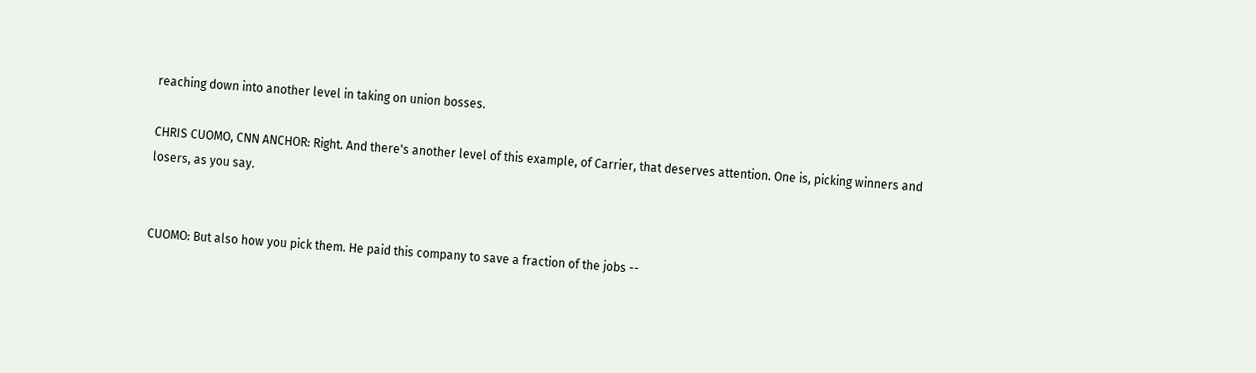reaching down into another level in taking on union bosses.

CHRIS CUOMO, CNN ANCHOR: Right. And there's another level of this example, of Carrier, that deserves attention. One is, picking winners and losers, as you say.


CUOMO: But also how you pick them. He paid this company to save a fraction of the jobs --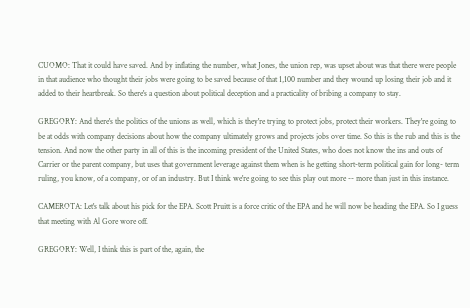CUOMO: That it could have saved. And by inflating the number, what Jones, the union rep, was upset about was that there were people in that audience who thought their jobs were going to be saved because of that 1,100 number and they wound up losing their job and it added to their heartbreak. So there's a question about political deception and a practicality of bribing a company to stay.

GREGORY: And there's the politics of the unions as well, which is they're trying to protect jobs, protect their workers. They're going to be at odds with company decisions about how the company ultimately grows and projects jobs over time. So this is the rub and this is the tension. And now the other party in all of this is the incoming president of the United States, who does not know the ins and outs of Carrier or the parent company, but uses that government leverage against them when is he getting short-term political gain for long- term ruling, you know, of a company, or of an industry. But I think we're going to see this play out more -- more than just in this instance.

CAMEROTA: Let's talk about his pick for the EPA. Scott Pruitt is a force critic of the EPA and he will now be heading the EPA. So I guess that meeting with Al Gore wore off.

GREGORY: Well, I think this is part of the, again, the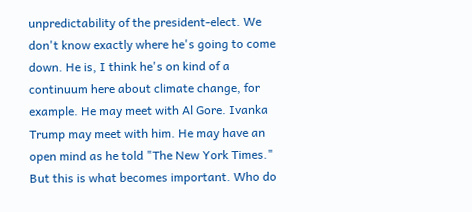unpredictability of the president-elect. We don't know exactly where he's going to come down. He is, I think he's on kind of a continuum here about climate change, for example. He may meet with Al Gore. Ivanka Trump may meet with him. He may have an open mind as he told "The New York Times." But this is what becomes important. Who do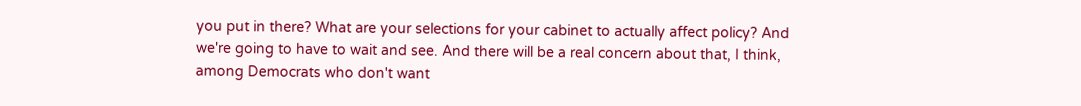you put in there? What are your selections for your cabinet to actually affect policy? And we're going to have to wait and see. And there will be a real concern about that, I think, among Democrats who don't want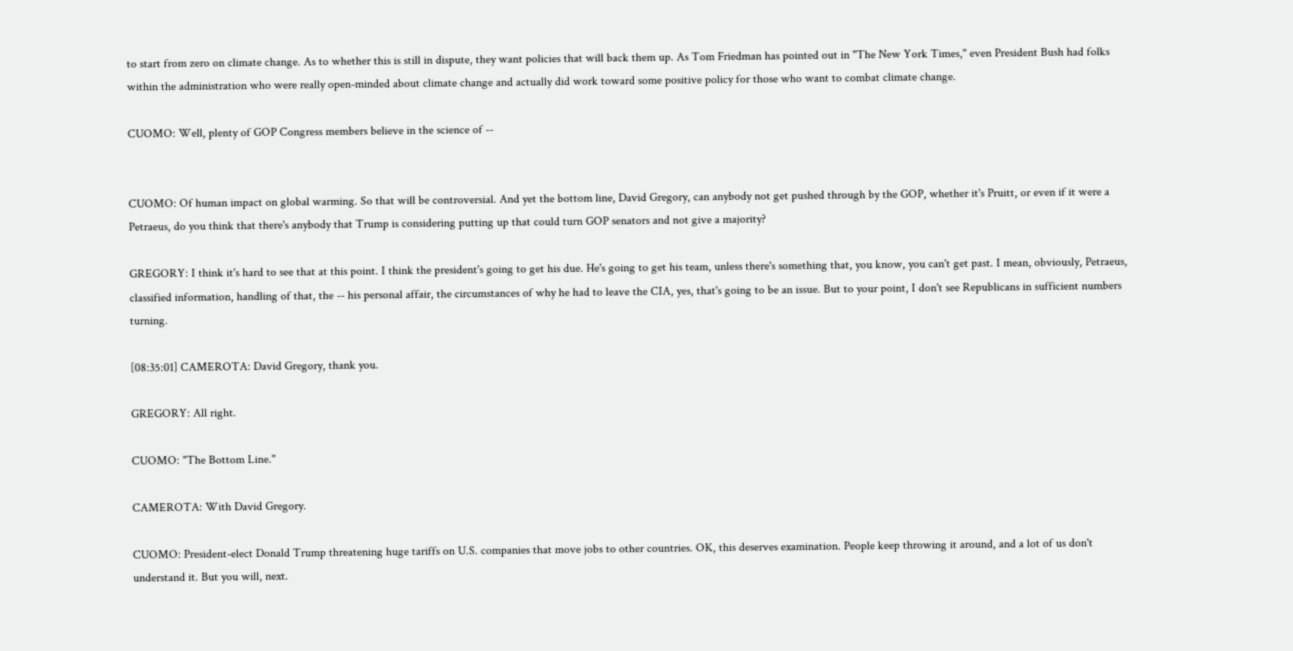to start from zero on climate change. As to whether this is still in dispute, they want policies that will back them up. As Tom Friedman has pointed out in "The New York Times," even President Bush had folks within the administration who were really open-minded about climate change and actually did work toward some positive policy for those who want to combat climate change.

CUOMO: Well, plenty of GOP Congress members believe in the science of --


CUOMO: Of human impact on global warming. So that will be controversial. And yet the bottom line, David Gregory, can anybody not get pushed through by the GOP, whether it's Pruitt, or even if it were a Petraeus, do you think that there's anybody that Trump is considering putting up that could turn GOP senators and not give a majority?

GREGORY: I think it's hard to see that at this point. I think the president's going to get his due. He's going to get his team, unless there's something that, you know, you can't get past. I mean, obviously, Petraeus, classified information, handling of that, the -- his personal affair, the circumstances of why he had to leave the CIA, yes, that's going to be an issue. But to your point, I don't see Republicans in sufficient numbers turning.

[08:35:01] CAMEROTA: David Gregory, thank you.

GREGORY: All right.

CUOMO: "The Bottom Line."

CAMEROTA: With David Gregory.

CUOMO: President-elect Donald Trump threatening huge tariffs on U.S. companies that move jobs to other countries. OK, this deserves examination. People keep throwing it around, and a lot of us don't understand it. But you will, next.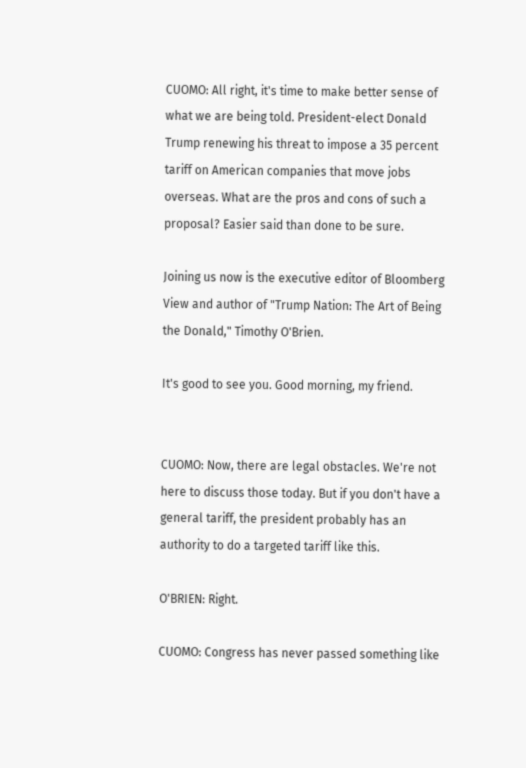CUOMO: All right, it's time to make better sense of what we are being told. President-elect Donald Trump renewing his threat to impose a 35 percent tariff on American companies that move jobs overseas. What are the pros and cons of such a proposal? Easier said than done to be sure.

Joining us now is the executive editor of Bloomberg View and author of "Trump Nation: The Art of Being the Donald," Timothy O'Brien.

It's good to see you. Good morning, my friend.


CUOMO: Now, there are legal obstacles. We're not here to discuss those today. But if you don't have a general tariff, the president probably has an authority to do a targeted tariff like this.

O'BRIEN: Right.

CUOMO: Congress has never passed something like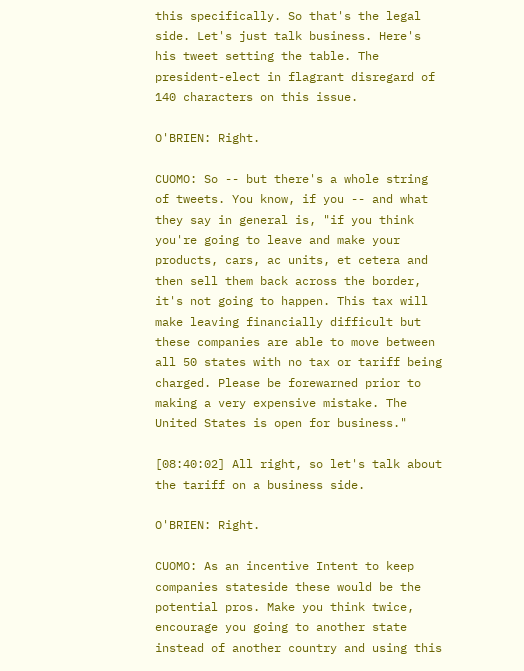this specifically. So that's the legal side. Let's just talk business. Here's his tweet setting the table. The president-elect in flagrant disregard of 140 characters on this issue.

O'BRIEN: Right.

CUOMO: So -- but there's a whole string of tweets. You know, if you -- and what they say in general is, "if you think you're going to leave and make your products, cars, ac units, et cetera and then sell them back across the border, it's not going to happen. This tax will make leaving financially difficult but these companies are able to move between all 50 states with no tax or tariff being charged. Please be forewarned prior to making a very expensive mistake. The United States is open for business."

[08:40:02] All right, so let's talk about the tariff on a business side.

O'BRIEN: Right.

CUOMO: As an incentive Intent to keep companies stateside these would be the potential pros. Make you think twice, encourage you going to another state instead of another country and using this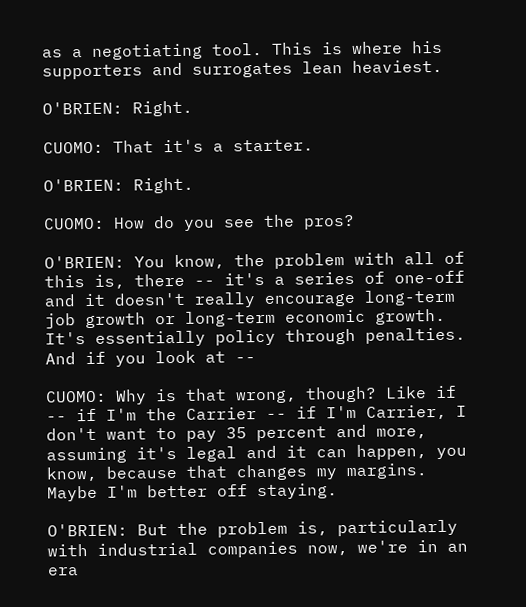as a negotiating tool. This is where his supporters and surrogates lean heaviest.

O'BRIEN: Right.

CUOMO: That it's a starter.

O'BRIEN: Right.

CUOMO: How do you see the pros?

O'BRIEN: You know, the problem with all of this is, there -- it's a series of one-off and it doesn't really encourage long-term job growth or long-term economic growth. It's essentially policy through penalties. And if you look at --

CUOMO: Why is that wrong, though? Like if -- if I'm the Carrier -- if I'm Carrier, I don't want to pay 35 percent and more, assuming it's legal and it can happen, you know, because that changes my margins. Maybe I'm better off staying.

O'BRIEN: But the problem is, particularly with industrial companies now, we're in an era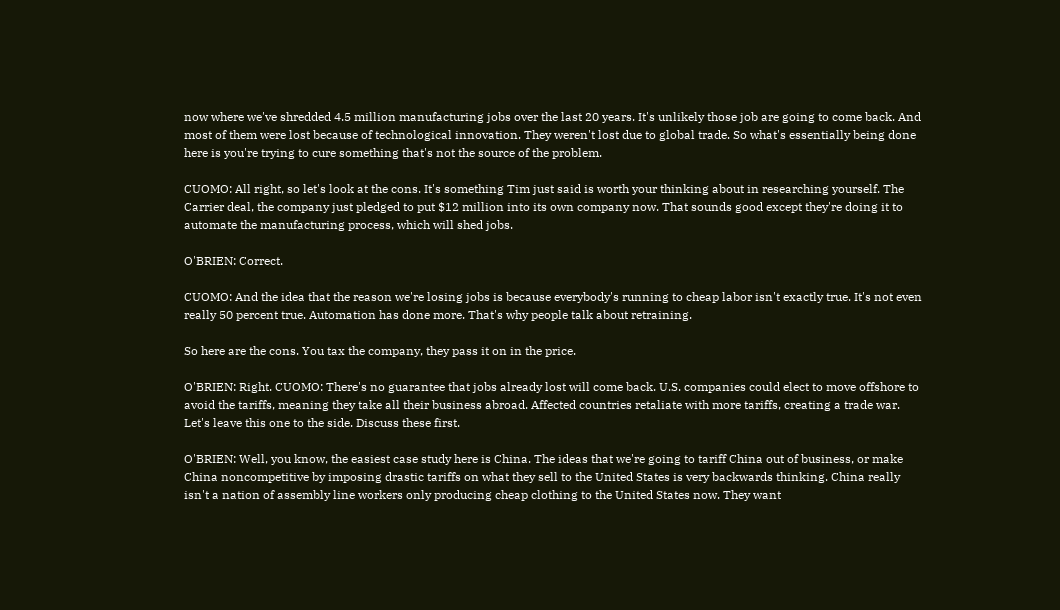now where we've shredded 4.5 million manufacturing jobs over the last 20 years. It's unlikely those job are going to come back. And most of them were lost because of technological innovation. They weren't lost due to global trade. So what's essentially being done here is you're trying to cure something that's not the source of the problem.

CUOMO: All right, so let's look at the cons. It's something Tim just said is worth your thinking about in researching yourself. The Carrier deal, the company just pledged to put $12 million into its own company now. That sounds good except they're doing it to automate the manufacturing process, which will shed jobs.

O'BRIEN: Correct.

CUOMO: And the idea that the reason we're losing jobs is because everybody's running to cheap labor isn't exactly true. It's not even really 50 percent true. Automation has done more. That's why people talk about retraining.

So here are the cons. You tax the company, they pass it on in the price.

O'BRIEN: Right. CUOMO: There's no guarantee that jobs already lost will come back. U.S. companies could elect to move offshore to avoid the tariffs, meaning they take all their business abroad. Affected countries retaliate with more tariffs, creating a trade war. Let's leave this one to the side. Discuss these first.

O'BRIEN: Well, you know, the easiest case study here is China. The ideas that we're going to tariff China out of business, or make China noncompetitive by imposing drastic tariffs on what they sell to the United States is very backwards thinking. China really isn't a nation of assembly line workers only producing cheap clothing to the United States now. They want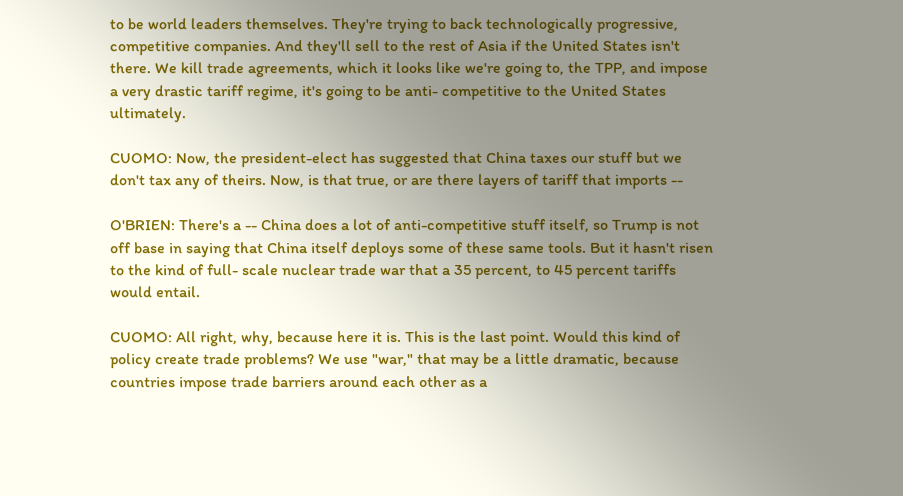to be world leaders themselves. They're trying to back technologically progressive, competitive companies. And they'll sell to the rest of Asia if the United States isn't there. We kill trade agreements, which it looks like we're going to, the TPP, and impose a very drastic tariff regime, it's going to be anti- competitive to the United States ultimately.

CUOMO: Now, the president-elect has suggested that China taxes our stuff but we don't tax any of theirs. Now, is that true, or are there layers of tariff that imports --

O'BRIEN: There's a -- China does a lot of anti-competitive stuff itself, so Trump is not off base in saying that China itself deploys some of these same tools. But it hasn't risen to the kind of full- scale nuclear trade war that a 35 percent, to 45 percent tariffs would entail.

CUOMO: All right, why, because here it is. This is the last point. Would this kind of policy create trade problems? We use "war," that may be a little dramatic, because countries impose trade barriers around each other as a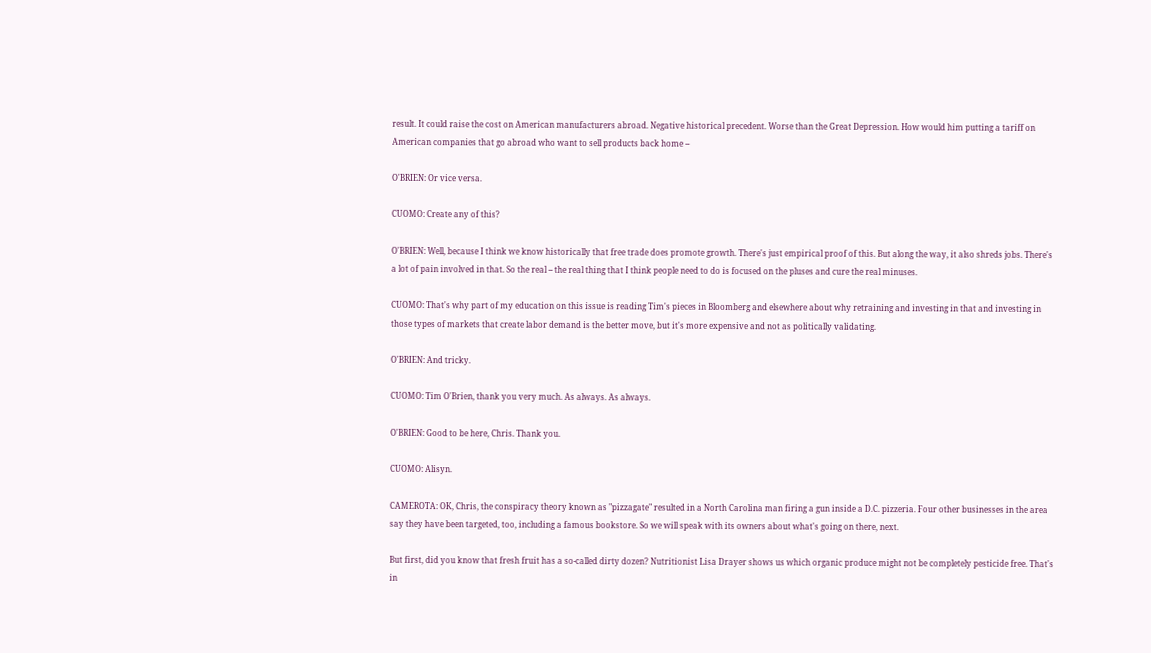result. It could raise the cost on American manufacturers abroad. Negative historical precedent. Worse than the Great Depression. How would him putting a tariff on American companies that go abroad who want to sell products back home --

O'BRIEN: Or vice versa.

CUOMO: Create any of this?

O'BRIEN: Well, because I think we know historically that free trade does promote growth. There's just empirical proof of this. But along the way, it also shreds jobs. There's a lot of pain involved in that. So the real -- the real thing that I think people need to do is focused on the pluses and cure the real minuses.

CUOMO: That's why part of my education on this issue is reading Tim's pieces in Bloomberg and elsewhere about why retraining and investing in that and investing in those types of markets that create labor demand is the better move, but it's more expensive and not as politically validating.

O'BRIEN: And tricky.

CUOMO: Tim O'Brien, thank you very much. As always. As always.

O'BRIEN: Good to be here, Chris. Thank you.

CUOMO: Alisyn.

CAMEROTA: OK, Chris, the conspiracy theory known as "pizzagate" resulted in a North Carolina man firing a gun inside a D.C. pizzeria. Four other businesses in the area say they have been targeted, too, including a famous bookstore. So we will speak with its owners about what's going on there, next.

But first, did you know that fresh fruit has a so-called dirty dozen? Nutritionist Lisa Drayer shows us which organic produce might not be completely pesticide free. That's in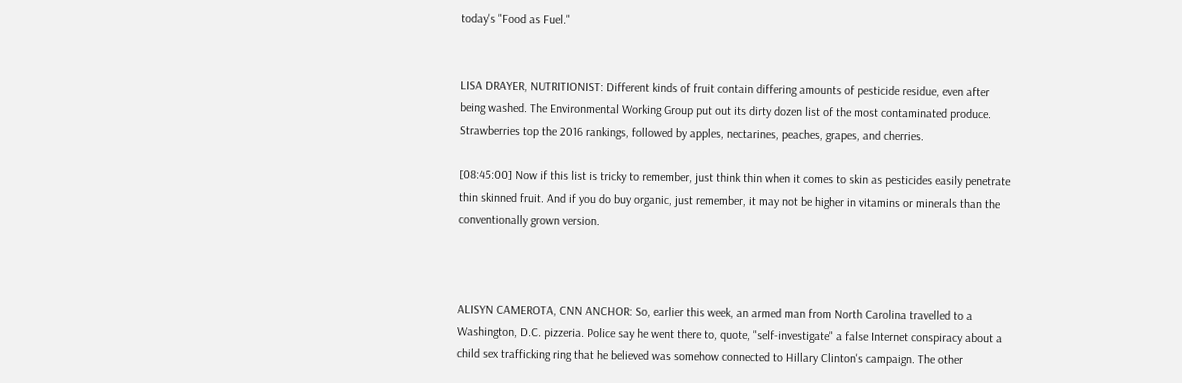today's "Food as Fuel."


LISA DRAYER, NUTRITIONIST: Different kinds of fruit contain differing amounts of pesticide residue, even after being washed. The Environmental Working Group put out its dirty dozen list of the most contaminated produce. Strawberries top the 2016 rankings, followed by apples, nectarines, peaches, grapes, and cherries.

[08:45:00] Now if this list is tricky to remember, just think thin when it comes to skin as pesticides easily penetrate thin skinned fruit. And if you do buy organic, just remember, it may not be higher in vitamins or minerals than the conventionally grown version.



ALISYN CAMEROTA, CNN ANCHOR: So, earlier this week, an armed man from North Carolina travelled to a Washington, D.C. pizzeria. Police say he went there to, quote, "self-investigate" a false Internet conspiracy about a child sex trafficking ring that he believed was somehow connected to Hillary Clinton's campaign. The other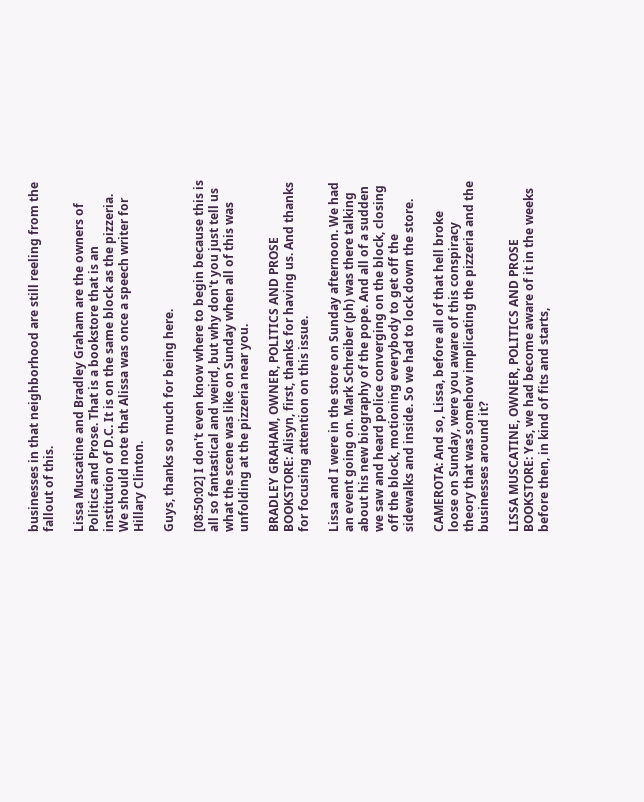businesses in that neighborhood are still reeling from the fallout of this.

Lissa Muscatine and Bradley Graham are the owners of Politics and Prose. That is a bookstore that is an institution of D.C. It is on the same block as the pizzeria. We should note that Alissa was once a speech writer for Hillary Clinton.

Guys, thanks so much for being here.

[08:50:02] I don't even know where to begin because this is all so fantastical and weird, but why don't you just tell us what the scene was like on Sunday when all of this was unfolding at the pizzeria near you.

BRADLEY GRAHAM, OWNER, POLITICS AND PROSE BOOKSTORE: Alisyn, first, thanks for having us. And thanks for focusing attention on this issue.

Lissa and I were in the store on Sunday afternoon. We had an event going on. Mark Schreiber (ph) was there talking about his new biography of the pope. And all of a sudden we saw and heard police converging on the block, closing off the block, motioning everybody to get off the sidewalks and inside. So we had to lock down the store.

CAMEROTA: And so, Lissa, before all of that hell broke loose on Sunday, were you aware of this conspiracy theory that was somehow implicating the pizzeria and the businesses around it?

LISSA MUSCATINE, OWNER, POLITICS AND PROSE BOOKSTORE: Yes, we had become aware of it in the weeks before then, in kind of fits and starts,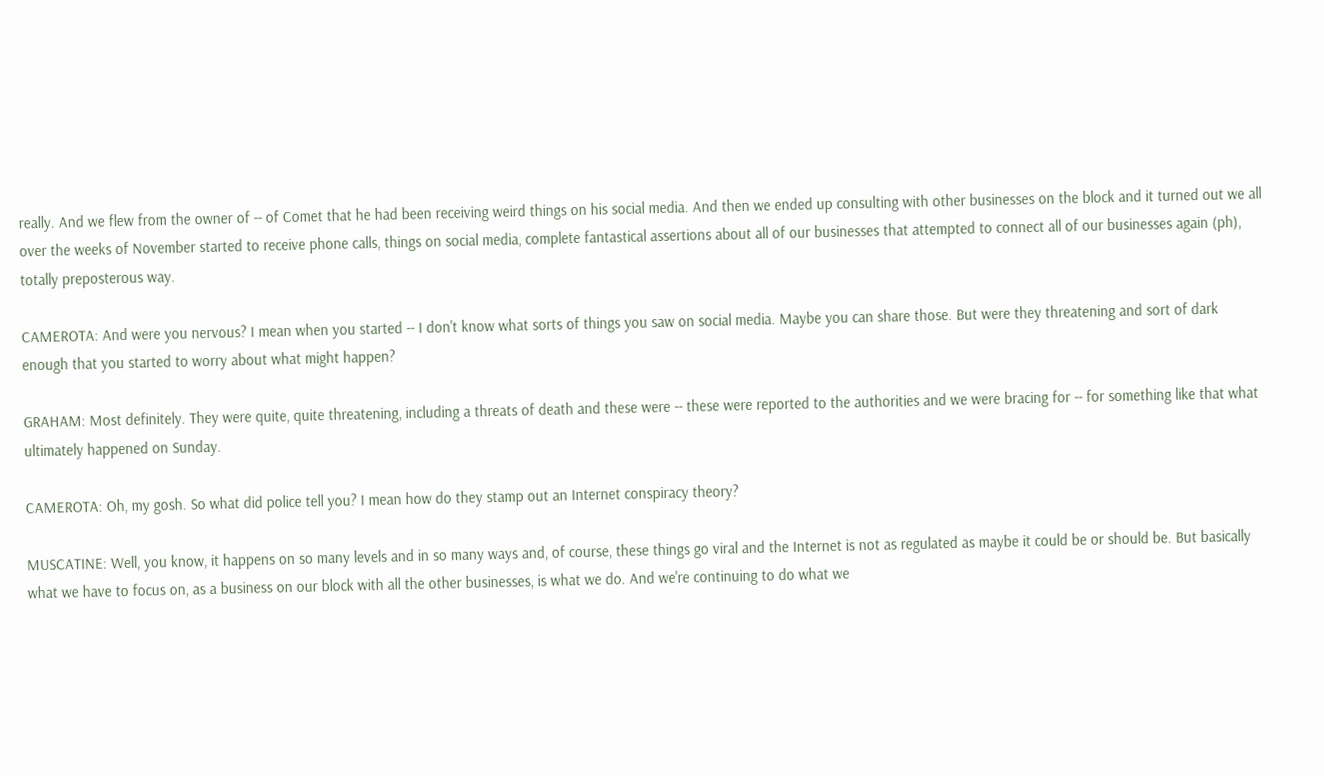really. And we flew from the owner of -- of Comet that he had been receiving weird things on his social media. And then we ended up consulting with other businesses on the block and it turned out we all over the weeks of November started to receive phone calls, things on social media, complete fantastical assertions about all of our businesses that attempted to connect all of our businesses again (ph), totally preposterous way.

CAMEROTA: And were you nervous? I mean when you started -- I don't know what sorts of things you saw on social media. Maybe you can share those. But were they threatening and sort of dark enough that you started to worry about what might happen?

GRAHAM: Most definitely. They were quite, quite threatening, including a threats of death and these were -- these were reported to the authorities and we were bracing for -- for something like that what ultimately happened on Sunday.

CAMEROTA: Oh, my gosh. So what did police tell you? I mean how do they stamp out an Internet conspiracy theory?

MUSCATINE: Well, you know, it happens on so many levels and in so many ways and, of course, these things go viral and the Internet is not as regulated as maybe it could be or should be. But basically what we have to focus on, as a business on our block with all the other businesses, is what we do. And we're continuing to do what we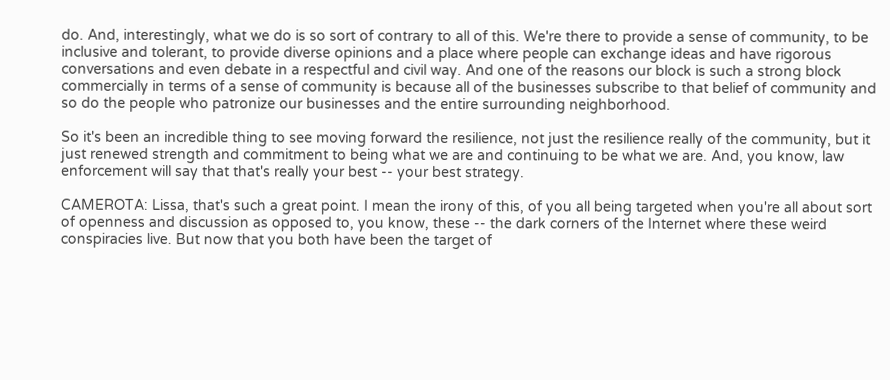do. And, interestingly, what we do is so sort of contrary to all of this. We're there to provide a sense of community, to be inclusive and tolerant, to provide diverse opinions and a place where people can exchange ideas and have rigorous conversations and even debate in a respectful and civil way. And one of the reasons our block is such a strong block commercially in terms of a sense of community is because all of the businesses subscribe to that belief of community and so do the people who patronize our businesses and the entire surrounding neighborhood.

So it's been an incredible thing to see moving forward the resilience, not just the resilience really of the community, but it just renewed strength and commitment to being what we are and continuing to be what we are. And, you know, law enforcement will say that that's really your best -- your best strategy.

CAMEROTA: Lissa, that's such a great point. I mean the irony of this, of you all being targeted when you're all about sort of openness and discussion as opposed to, you know, these -- the dark corners of the Internet where these weird conspiracies live. But now that you both have been the target of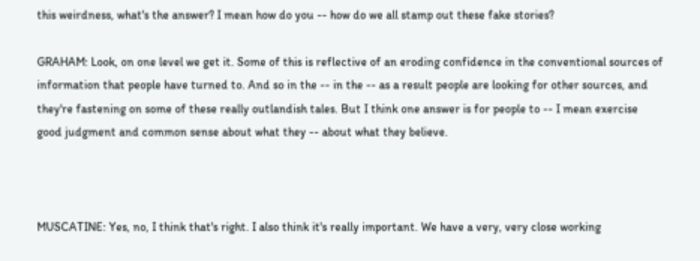this weirdness, what's the answer? I mean how do you -- how do we all stamp out these fake stories?

GRAHAM: Look, on one level we get it. Some of this is reflective of an eroding confidence in the conventional sources of information that people have turned to. And so in the -- in the -- as a result people are looking for other sources, and they're fastening on some of these really outlandish tales. But I think one answer is for people to -- I mean exercise good judgment and common sense about what they -- about what they believe.



MUSCATINE: Yes, no, I think that's right. I also think it's really important. We have a very, very close working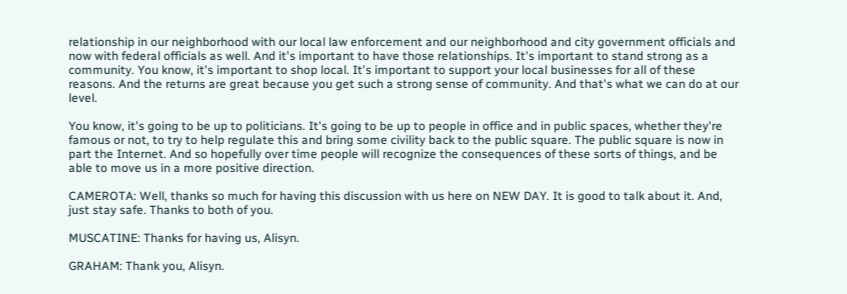relationship in our neighborhood with our local law enforcement and our neighborhood and city government officials and now with federal officials as well. And it's important to have those relationships. It's important to stand strong as a community. You know, it's important to shop local. It's important to support your local businesses for all of these reasons. And the returns are great because you get such a strong sense of community. And that's what we can do at our level.

You know, it's going to be up to politicians. It's going to be up to people in office and in public spaces, whether they're famous or not, to try to help regulate this and bring some civility back to the public square. The public square is now in part the Internet. And so hopefully over time people will recognize the consequences of these sorts of things, and be able to move us in a more positive direction.

CAMEROTA: Well, thanks so much for having this discussion with us here on NEW DAY. It is good to talk about it. And, just stay safe. Thanks to both of you.

MUSCATINE: Thanks for having us, Alisyn.

GRAHAM: Thank you, Alisyn.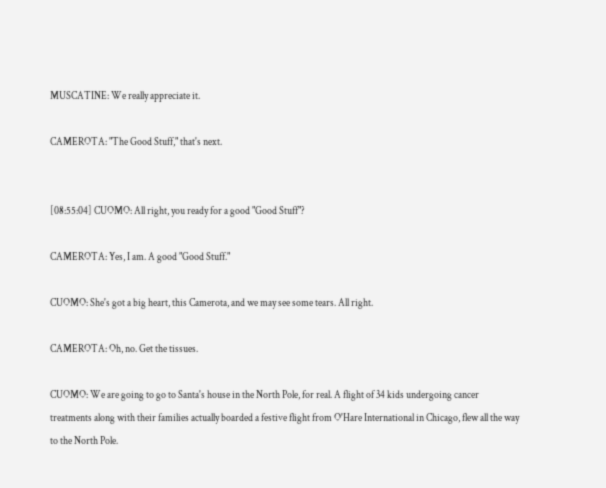MUSCATINE: We really appreciate it.

CAMEROTA: "The Good Stuff," that's next.


[08:55:04] CUOMO: All right, you ready for a good "Good Stuff"?

CAMEROTA: Yes, I am. A good "Good Stuff."

CUOMO: She's got a big heart, this Camerota, and we may see some tears. All right.

CAMEROTA: Oh, no. Get the tissues.

CUOMO: We are going to go to Santa's house in the North Pole, for real. A flight of 34 kids undergoing cancer treatments along with their families actually boarded a festive flight from O'Hare International in Chicago, flew all the way to the North Pole.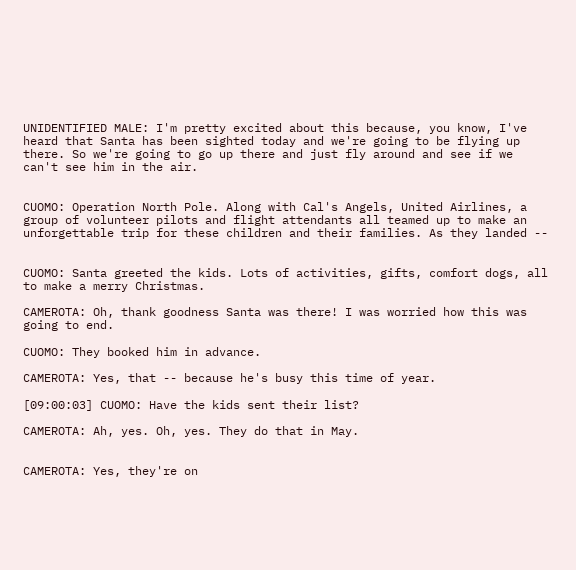UNIDENTIFIED MALE: I'm pretty excited about this because, you know, I've heard that Santa has been sighted today and we're going to be flying up there. So we're going to go up there and just fly around and see if we can't see him in the air.


CUOMO: Operation North Pole. Along with Cal's Angels, United Airlines, a group of volunteer pilots and flight attendants all teamed up to make an unforgettable trip for these children and their families. As they landed --


CUOMO: Santa greeted the kids. Lots of activities, gifts, comfort dogs, all to make a merry Christmas.

CAMEROTA: Oh, thank goodness Santa was there! I was worried how this was going to end.

CUOMO: They booked him in advance.

CAMEROTA: Yes, that -- because he's busy this time of year.

[09:00:03] CUOMO: Have the kids sent their list?

CAMEROTA: Ah, yes. Oh, yes. They do that in May.


CAMEROTA: Yes, they're on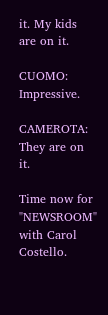it. My kids are on it.

CUOMO: Impressive.

CAMEROTA: They are on it.

Time now for "NEWSROOM" with Carol Costello.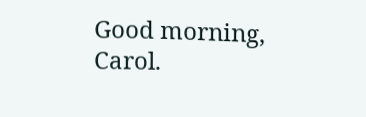Good morning, Carol.